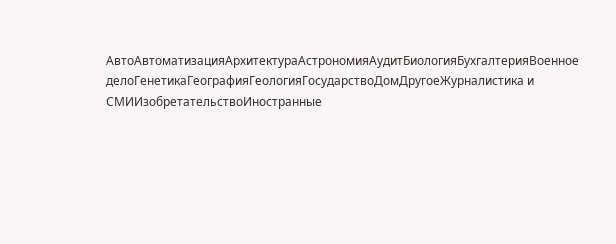АвтоАвтоматизацияАрхитектураАстрономияАудитБиологияБухгалтерияВоенное делоГенетикаГеографияГеологияГосударствоДомДругоеЖурналистика и СМИИзобретательствоИностранные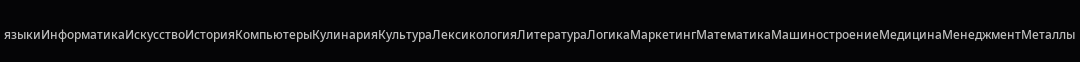языкиИнформатикаИскусствоИсторияКомпьютерыКулинарияКультураЛексикологияЛитератураЛогикаМаркетингМатематикаМашиностроениеМедицинаМенеджментМеталлы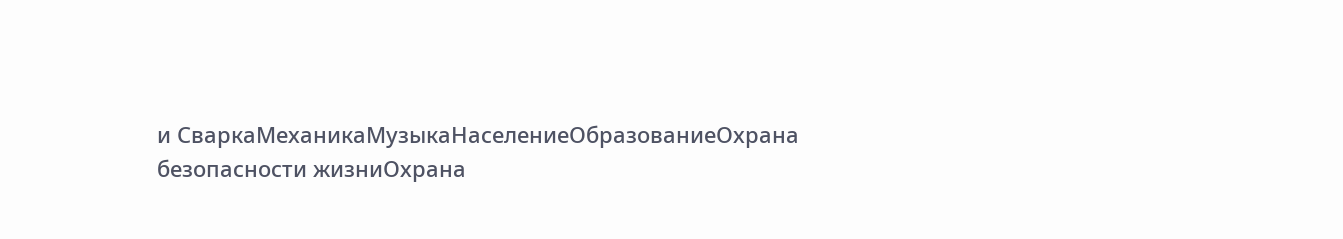и СваркаМеханикаМузыкаНаселениеОбразованиеОхрана безопасности жизниОхрана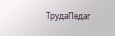ТрудаПедаг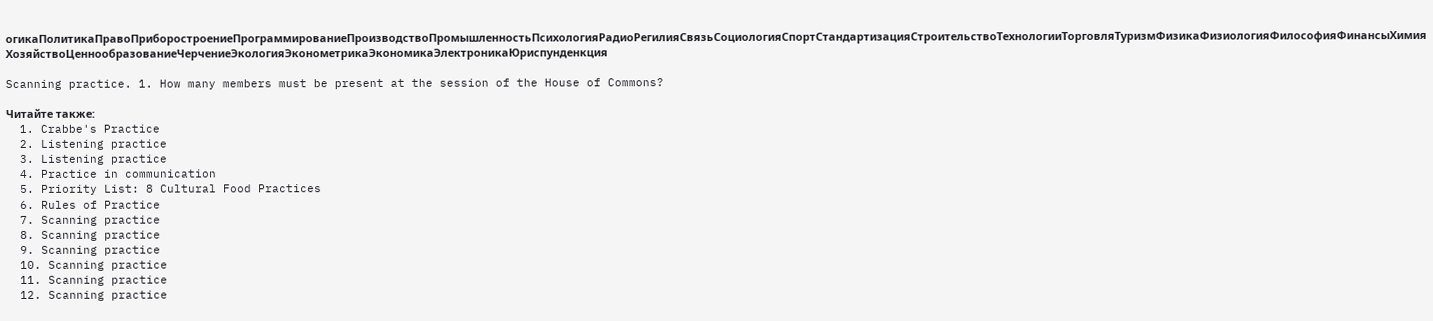огикаПолитикаПравоПриборостроениеПрограммированиеПроизводствоПромышленностьПсихологияРадиоРегилияСвязьСоциологияСпортСтандартизацияСтроительствоТехнологииТорговляТуризмФизикаФизиологияФилософияФинансыХимияХозяйствоЦеннообразованиеЧерчениеЭкологияЭконометрикаЭкономикаЭлектроникаЮриспунденкция

Scanning practice. 1. How many members must be present at the session of the House of Commons?

Читайте также:
  1. Crabbe's Practice
  2. Listening practice
  3. Listening practice
  4. Practice in communication
  5. Priority List: 8 Cultural Food Practices
  6. Rules of Practice
  7. Scanning practice
  8. Scanning practice
  9. Scanning practice
  10. Scanning practice
  11. Scanning practice
  12. Scanning practice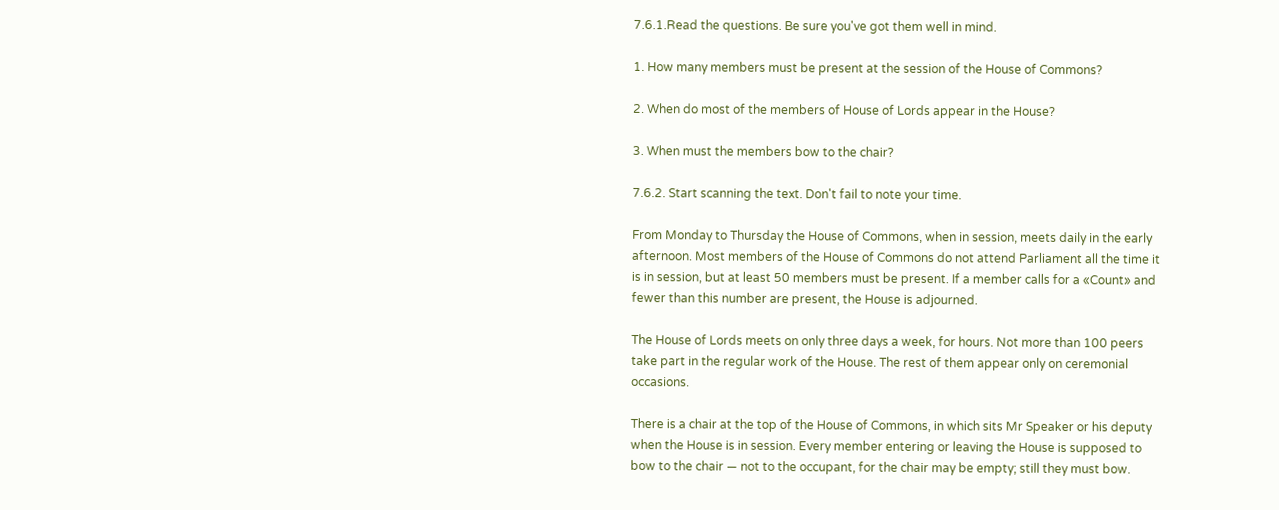7.6.1.Read the questions. Be sure you've got them well in mind.

1. How many members must be present at the session of the House of Commons?

2. When do most of the members of House of Lords appear in the House?

3. When must the members bow to the chair?

7.6.2. Start scanning the text. Don't fail to note your time.

From Monday to Thursday the House of Commons, when in session, meets daily in the early afternoon. Most members of the House of Commons do not attend Parliament all the time it is in session, but at least 50 members must be present. If a member calls for a «Count» and fewer than this number are present, the House is adjourned.

The House of Lords meets on only three days a week, for hours. Not more than 100 peers take part in the regular work of the House. The rest of them appear only on ceremonial occasions.

There is a chair at the top of the House of Commons, in which sits Mr Speaker or his deputy when the House is in session. Every member entering or leaving the House is supposed to bow to the chair — not to the occupant, for the chair may be empty; still they must bow.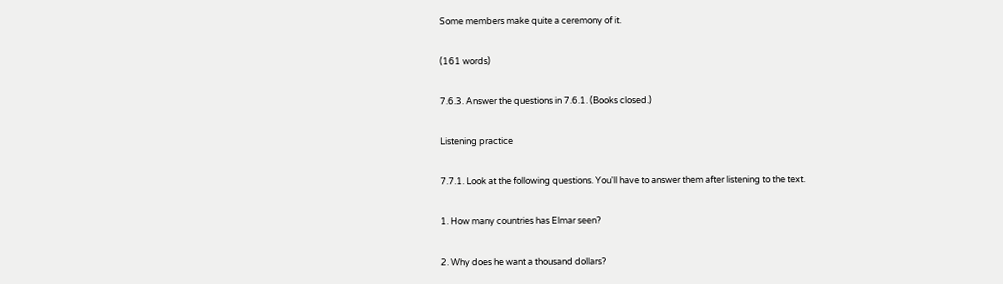Some members make quite a ceremony of it.

(161 words)

7.6.3. Answer the questions in 7.6.1. (Books closed.)

Listening practice

7.7.1. Look at the following questions. You'll have to answer them after listening to the text.

1. How many countries has Elmar seen?

2. Why does he want a thousand dollars?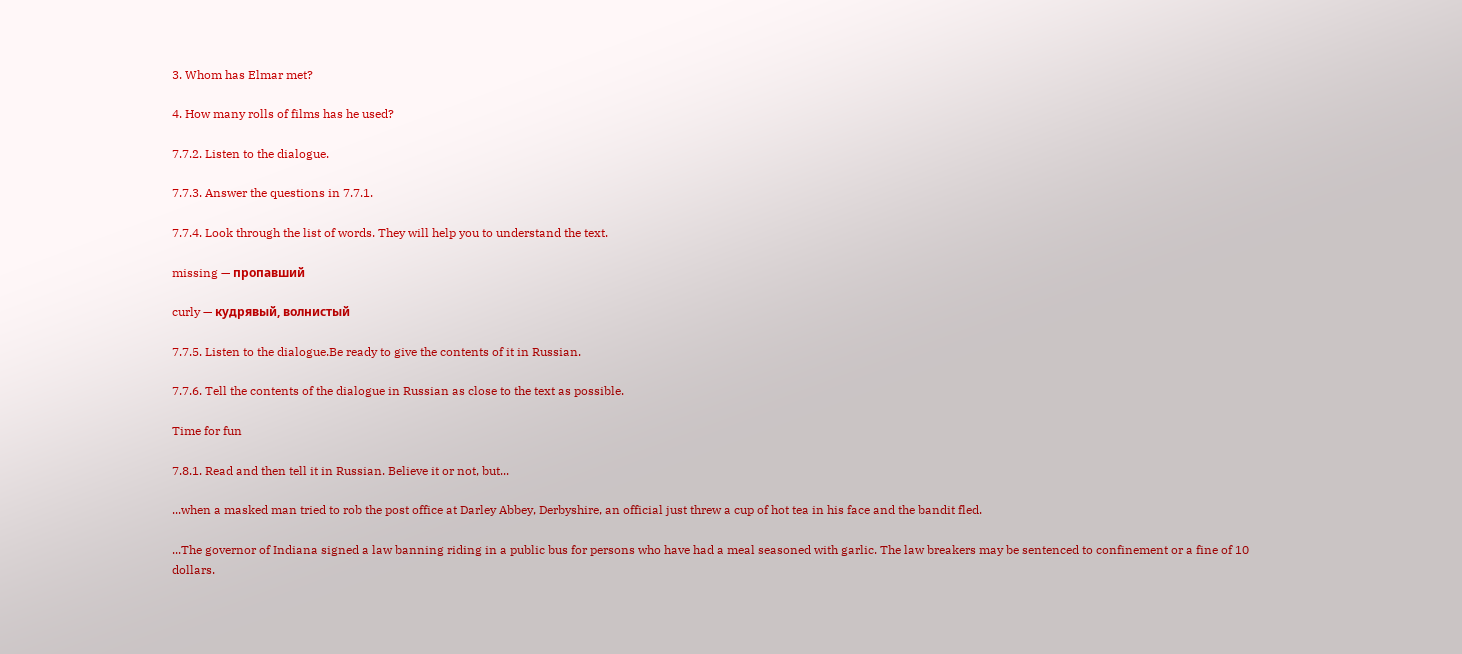3. Whom has Elmar met?

4. How many rolls of films has he used?

7.7.2. Listen to the dialogue.

7.7.3. Answer the questions in 7.7.1.

7.7.4. Look through the list of words. They will help you to understand the text.

missing — пропавший

curly — кудрявый, волнистый

7.7.5. Listen to the dialogue.Be ready to give the contents of it in Russian.

7.7.6. Tell the contents of the dialogue in Russian as close to the text as possible.

Time for fun

7.8.1. Read and then tell it in Russian. Believe it or not, but...

...when a masked man tried to rob the post office at Darley Abbey, Derbyshire, an official just threw a cup of hot tea in his face and the bandit fled.

...The governor of Indiana signed a law banning riding in a public bus for persons who have had a meal seasoned with garlic. The law breakers may be sentenced to confinement or a fine of 10 dollars.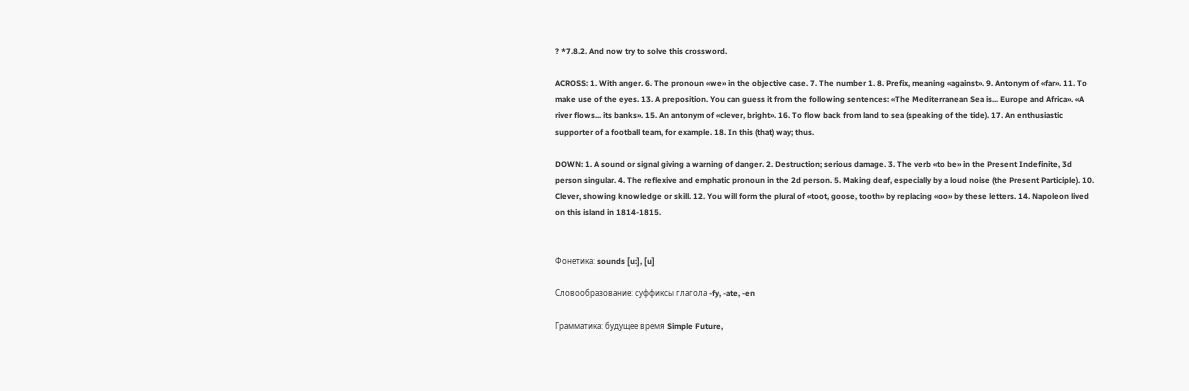? *7.8.2. And now try to solve this crossword.

ACROSS: 1. With anger. 6. The pronoun «we» in the objective case. 7. The number 1. 8. Prefix, meaning «against». 9. Antonym of «far». 11. To make use of the eyes. 13. A preposition. You can guess it from the following sentences: «The Mediterranean Sea is... Europe and Africa». «A river flows... its banks». 15. An antonym of «clever, bright». 16. To flow back from land to sea (speaking of the tide). 17. An enthusiastic supporter of a football team, for example. 18. In this (that) way; thus.

DOWN: 1. A sound or signal giving a warning of danger. 2. Destruction; serious damage. 3. The verb «to be» in the Present Indefinite, 3d person singular. 4. The reflexive and emphatic pronoun in the 2d person. 5. Making deaf, especially by a loud noise (the Present Participle). 10. Clever, showing knowledge or skill. 12. You will form the plural of «toot, goose, tooth» by replacing «oo» by these letters. 14. Napoleon lived on this island in 1814-1815.


Фонетика: sounds [u:], [u]

Словообразование: суффиксы глагола -fy, -ate, -en

Грамматика: будущее время Simple Future,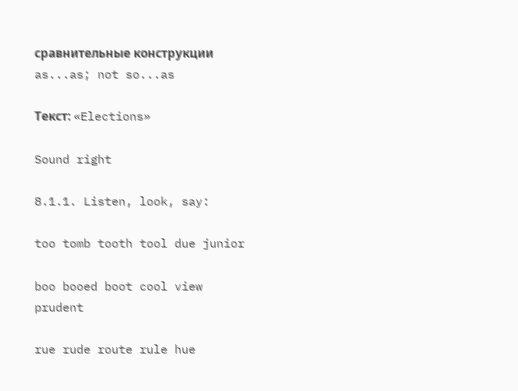сравнительные конструкции as...as; not so...as

Текст: «Elections»

Sound right

8.1.1. Listen, look, say:

too tomb tooth tool due junior

boo booed boot cool view prudent

rue rude route rule hue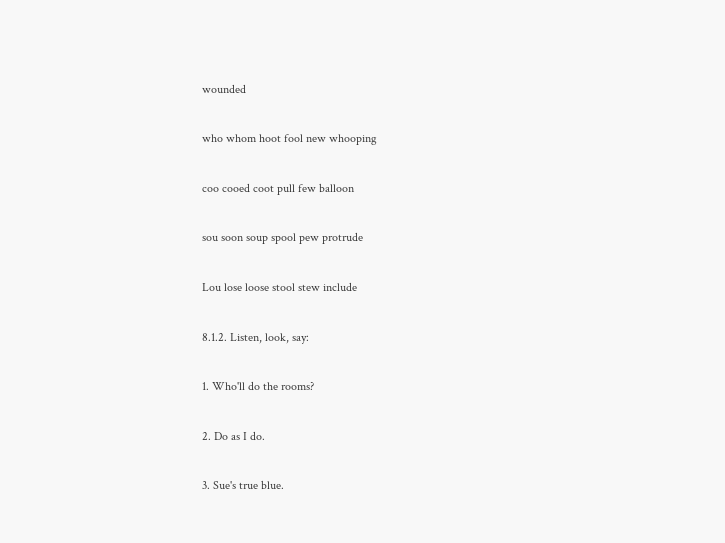wounded

who whom hoot fool new whooping

coo cooed coot pull few balloon

sou soon soup spool pew protrude

Lou lose loose stool stew include

8.1.2. Listen, look, say:

1. Who'll do the rooms?

2. Do as I do.

3. Sue's true blue.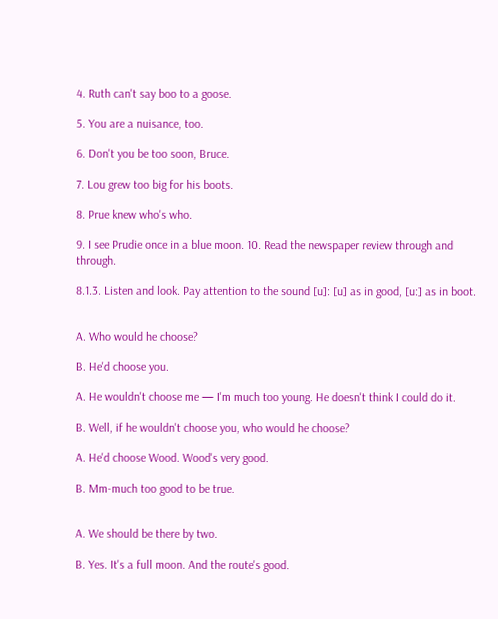4. Ruth can't say boo to a goose.

5. You are a nuisance, too.

6. Don't you be too soon, Bruce.

7. Lou grew too big for his boots.

8. Prue knew who's who.

9. I see Prudie once in a blue moon. 10. Read the newspaper review through and through.

8.1.3. Listen and look. Pay attention to the sound [u]: [u] as in good, [u:] as in boot.


A. Who would he choose?

B. He'd choose you.

A. He wouldn't choose me — I'm much too young. He doesn't think I could do it.

B. Well, if he wouldn't choose you, who would he choose?

A. He'd choose Wood. Wood's very good.

B. Mm-much too good to be true.


A. We should be there by two.

B. Yes. It's a full moon. And the route's good.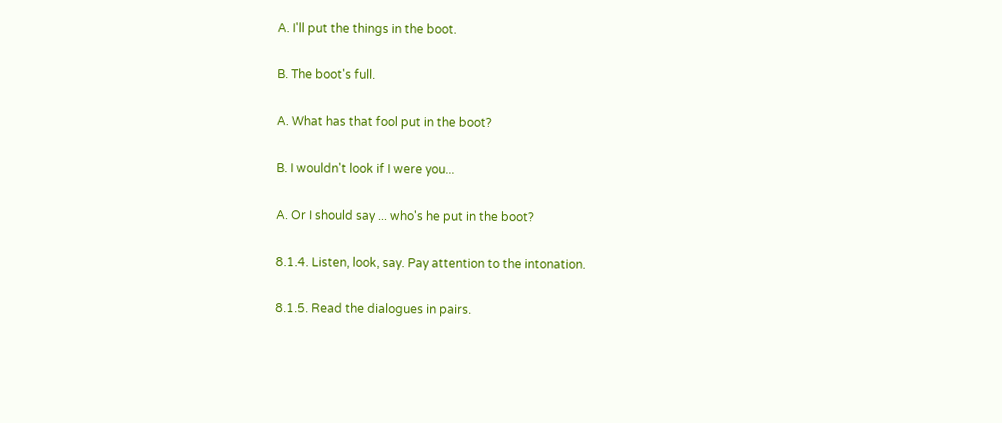A. I'll put the things in the boot.

B. The boot's full.

A. What has that fool put in the boot?

B. I wouldn't look if I were you...

A. Or I should say ... who's he put in the boot?

8.1.4. Listen, look, say. Pay attention to the intonation.

8.1.5. Read the dialogues in pairs.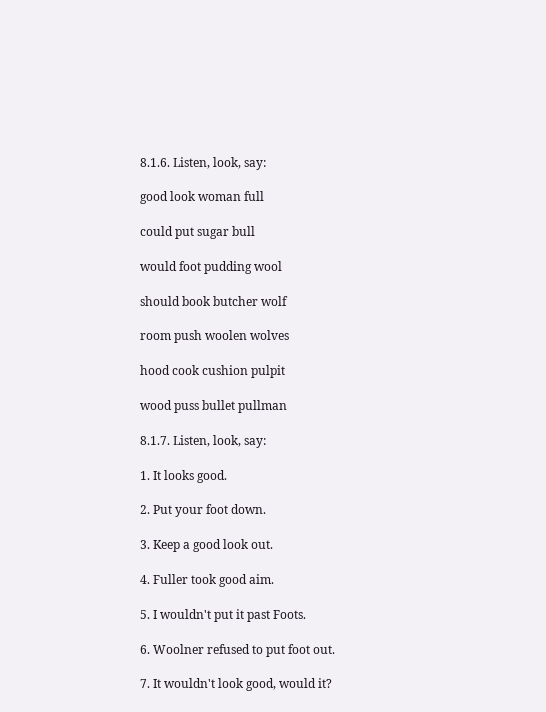8.1.6. Listen, look, say:

good look woman full

could put sugar bull

would foot pudding wool

should book butcher wolf

room push woolen wolves

hood cook cushion pulpit

wood puss bullet pullman

8.1.7. Listen, look, say:

1. It looks good.

2. Put your foot down.

3. Keep a good look out.

4. Fuller took good aim.

5. I wouldn't put it past Foots.

6. Woolner refused to put foot out.

7. It wouldn't look good, would it?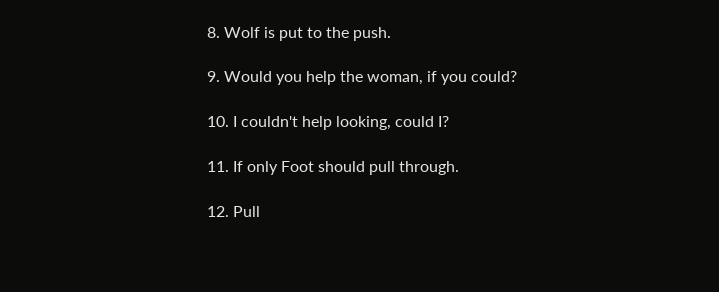8. Wolf is put to the push.

9. Would you help the woman, if you could?

10. I couldn't help looking, could I?

11. If only Foot should pull through.

12. Pull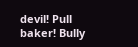devil! Pull baker! Bully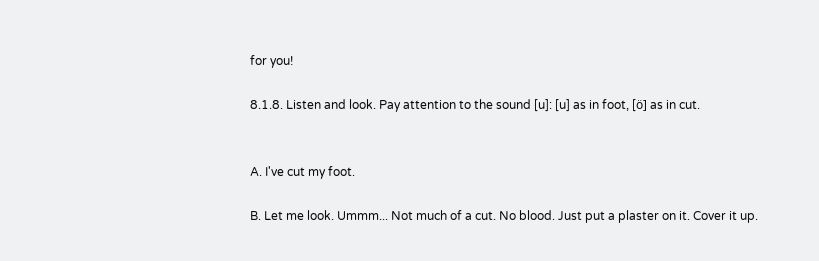for you!

8.1.8. Listen and look. Pay attention to the sound [u]: [u] as in foot, [ö] as in cut.


A. I've cut my foot.

B. Let me look. Ummm... Not much of a cut. No blood. Just put a plaster on it. Cover it up.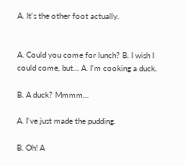A. It's the other foot actually.


A. Could you come for lunch? B. I wish I could come, but... A. I'm cooking a duck.

B. A duck? Mmmm...

A. I've just made the pudding.

B. Oh! A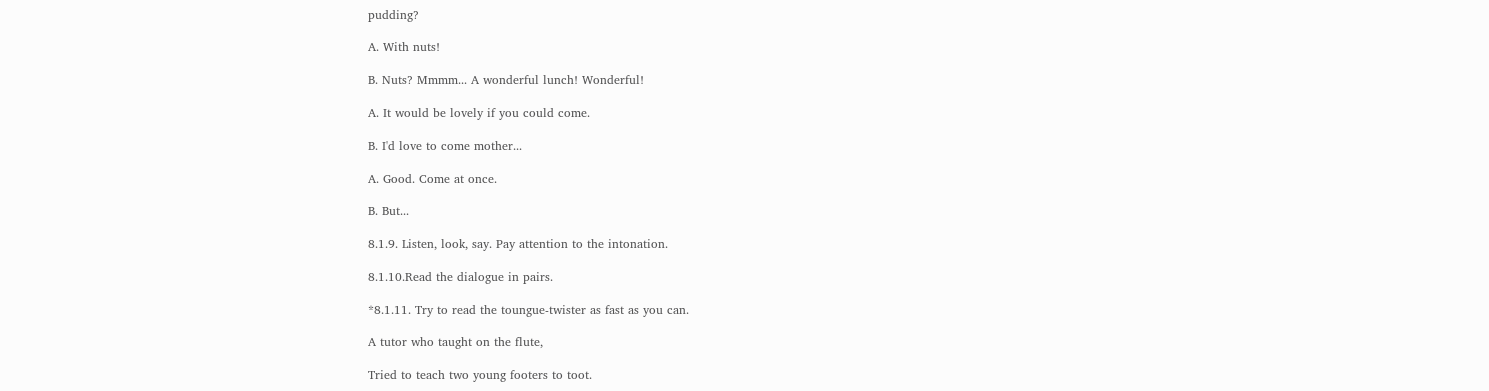pudding?

A. With nuts!

B. Nuts? Mmmm... A wonderful lunch! Wonderful!

A. It would be lovely if you could come.

B. I'd love to come mother...

A. Good. Come at once.

B. But...

8.1.9. Listen, look, say. Pay attention to the intonation.

8.1.10.Read the dialogue in pairs.

*8.1.11. Try to read the toungue-twister as fast as you can.

A tutor who taught on the flute,

Tried to teach two young footers to toot.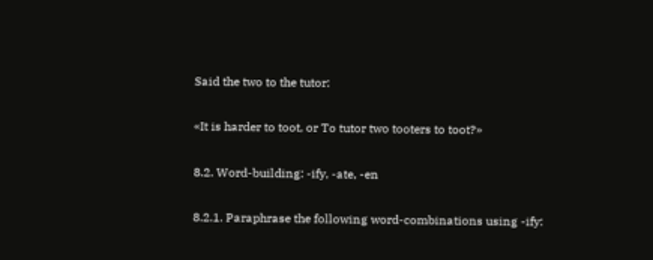Said the two to the tutor:

«It is harder to toot, or To tutor two tooters to toot?»

8.2. Word-building: -ify, -ate, -en

8.2.1. Paraphrase the following word-combinations using -ify: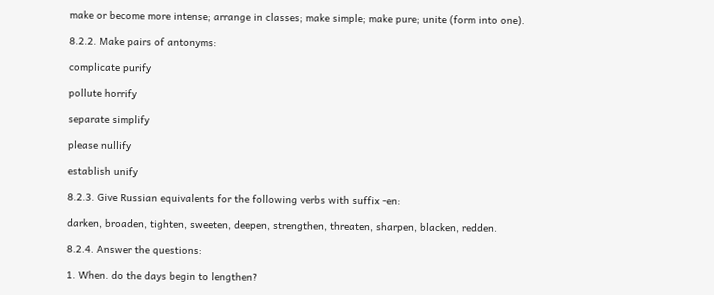make or become more intense; arrange in classes; make simple; make pure; unite (form into one).

8.2.2. Make pairs of antonyms:

complicate purify

pollute horrify

separate simplify

please nullify

establish unify

8.2.3. Give Russian equivalents for the following verbs with suffix -en:

darken, broaden, tighten, sweeten, deepen, strengthen, threaten, sharpen, blacken, redden.

8.2.4. Answer the questions:

1. When. do the days begin to lengthen?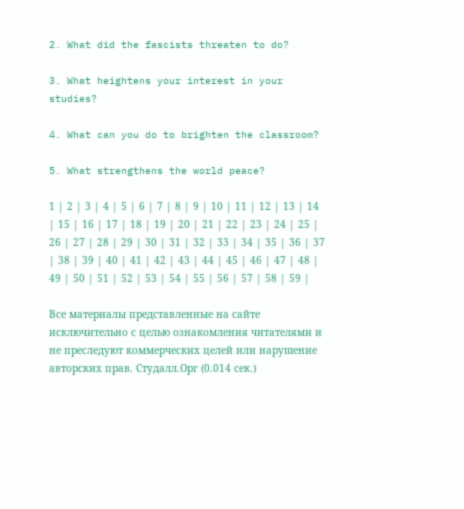2. What did the fascists threaten to do?

3. What heightens your interest in your studies?

4. What can you do to brighten the classroom?

5. What strengthens the world peace?

1 | 2 | 3 | 4 | 5 | 6 | 7 | 8 | 9 | 10 | 11 | 12 | 13 | 14 | 15 | 16 | 17 | 18 | 19 | 20 | 21 | 22 | 23 | 24 | 25 | 26 | 27 | 28 | 29 | 30 | 31 | 32 | 33 | 34 | 35 | 36 | 37 | 38 | 39 | 40 | 41 | 42 | 43 | 44 | 45 | 46 | 47 | 48 | 49 | 50 | 51 | 52 | 53 | 54 | 55 | 56 | 57 | 58 | 59 |

Все материалы представленные на сайте исключительно с целью ознакомления читателями и не преследуют коммерческих целей или нарушение авторских прав. Студалл.Орг (0.014 сек.)